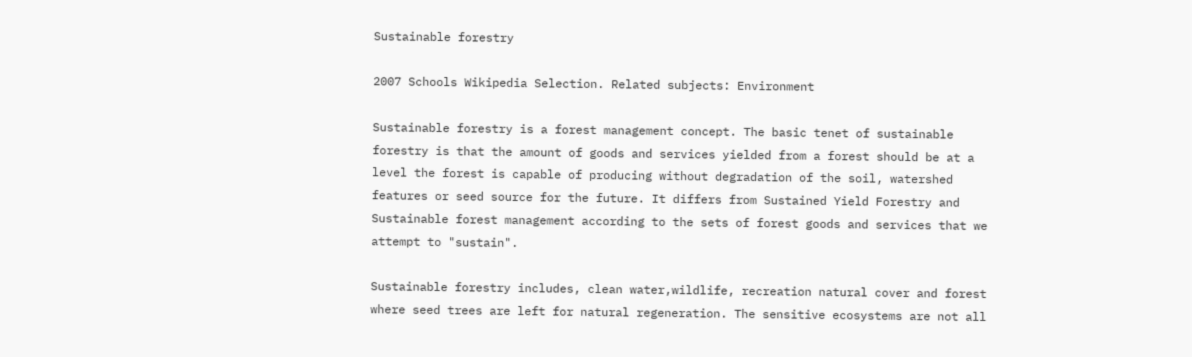Sustainable forestry

2007 Schools Wikipedia Selection. Related subjects: Environment

Sustainable forestry is a forest management concept. The basic tenet of sustainable forestry is that the amount of goods and services yielded from a forest should be at a level the forest is capable of producing without degradation of the soil, watershed features or seed source for the future. It differs from Sustained Yield Forestry and Sustainable forest management according to the sets of forest goods and services that we attempt to "sustain".

Sustainable forestry includes, clean water,wildlife, recreation natural cover and forest where seed trees are left for natural regeneration. The sensitive ecosystems are not all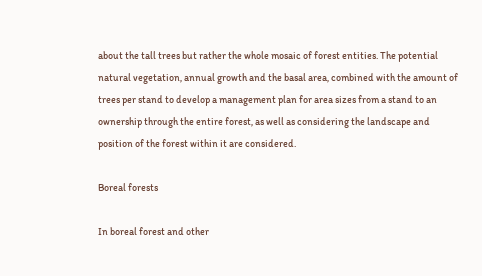about the tall trees but rather the whole mosaic of forest entities. The potential natural vegetation, annual growth and the basal area, combined with the amount of trees per stand to develop a management plan for area sizes from a stand to an ownership through the entire forest, as well as considering the landscape and position of the forest within it are considered.

Boreal forests

In boreal forest and other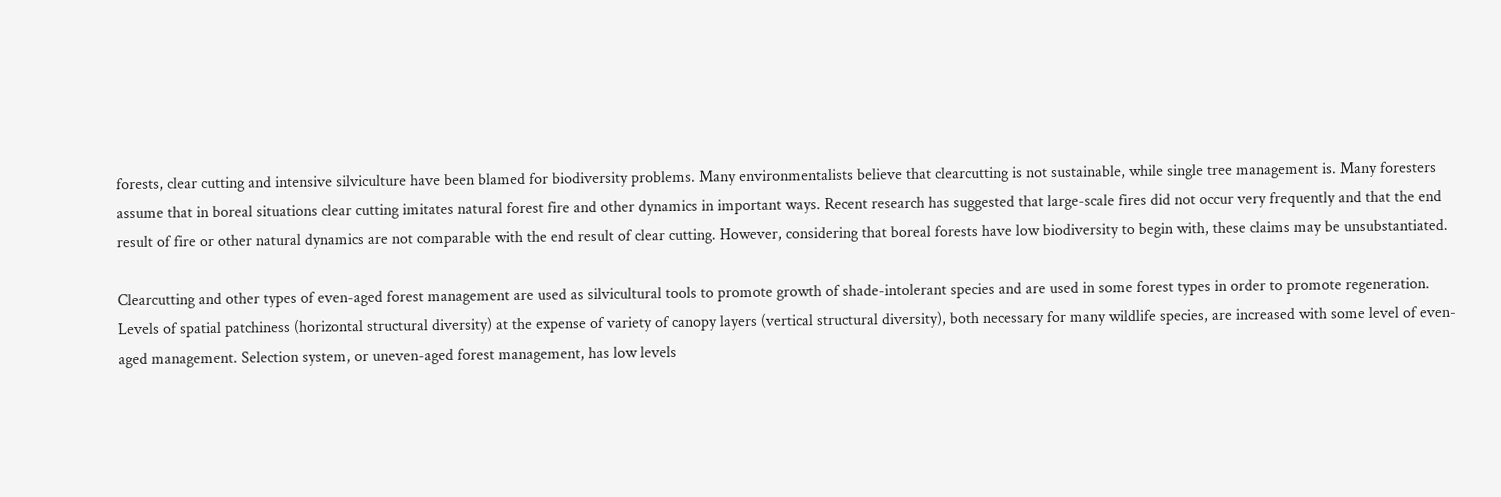forests, clear cutting and intensive silviculture have been blamed for biodiversity problems. Many environmentalists believe that clearcutting is not sustainable, while single tree management is. Many foresters assume that in boreal situations clear cutting imitates natural forest fire and other dynamics in important ways. Recent research has suggested that large-scale fires did not occur very frequently and that the end result of fire or other natural dynamics are not comparable with the end result of clear cutting. However, considering that boreal forests have low biodiversity to begin with, these claims may be unsubstantiated.

Clearcutting and other types of even-aged forest management are used as silvicultural tools to promote growth of shade-intolerant species and are used in some forest types in order to promote regeneration. Levels of spatial patchiness (horizontal structural diversity) at the expense of variety of canopy layers (vertical structural diversity), both necessary for many wildlife species, are increased with some level of even-aged management. Selection system, or uneven-aged forest management, has low levels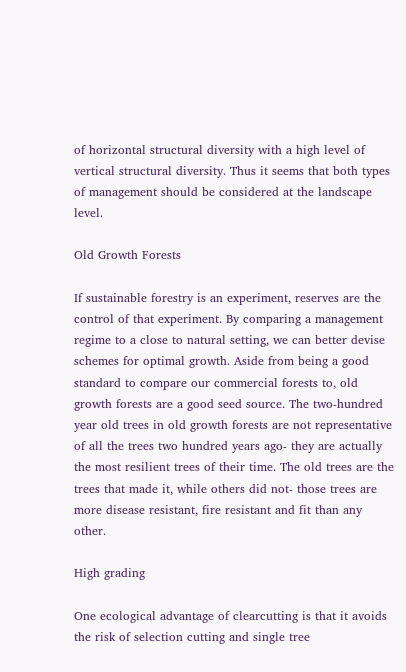of horizontal structural diversity with a high level of vertical structural diversity. Thus it seems that both types of management should be considered at the landscape level.

Old Growth Forests

If sustainable forestry is an experiment, reserves are the control of that experiment. By comparing a management regime to a close to natural setting, we can better devise schemes for optimal growth. Aside from being a good standard to compare our commercial forests to, old growth forests are a good seed source. The two-hundred year old trees in old growth forests are not representative of all the trees two hundred years ago- they are actually the most resilient trees of their time. The old trees are the trees that made it, while others did not- those trees are more disease resistant, fire resistant and fit than any other.

High grading

One ecological advantage of clearcutting is that it avoids the risk of selection cutting and single tree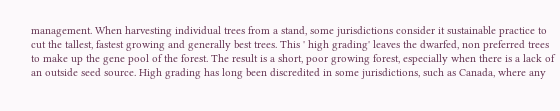management. When harvesting individual trees from a stand, some jurisdictions consider it sustainable practice to cut the tallest, fastest growing and generally best trees. This ' high grading' leaves the dwarfed, non preferred trees to make up the gene pool of the forest. The result is a short, poor growing forest, especially when there is a lack of an outside seed source. High grading has long been discredited in some jurisdictions, such as Canada, where any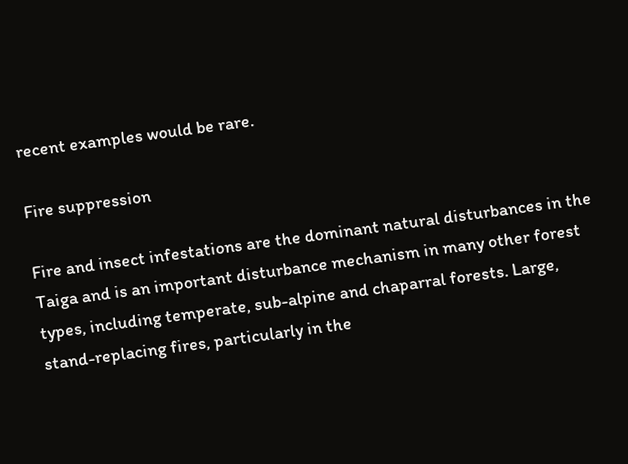recent examples would be rare.

Fire suppression

Fire and insect infestations are the dominant natural disturbances in the Taiga and is an important disturbance mechanism in many other forest types, including temperate, sub-alpine and chaparral forests. Large, stand-replacing fires, particularly in the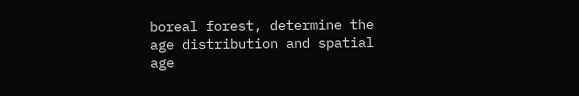boreal forest, determine the age distribution and spatial age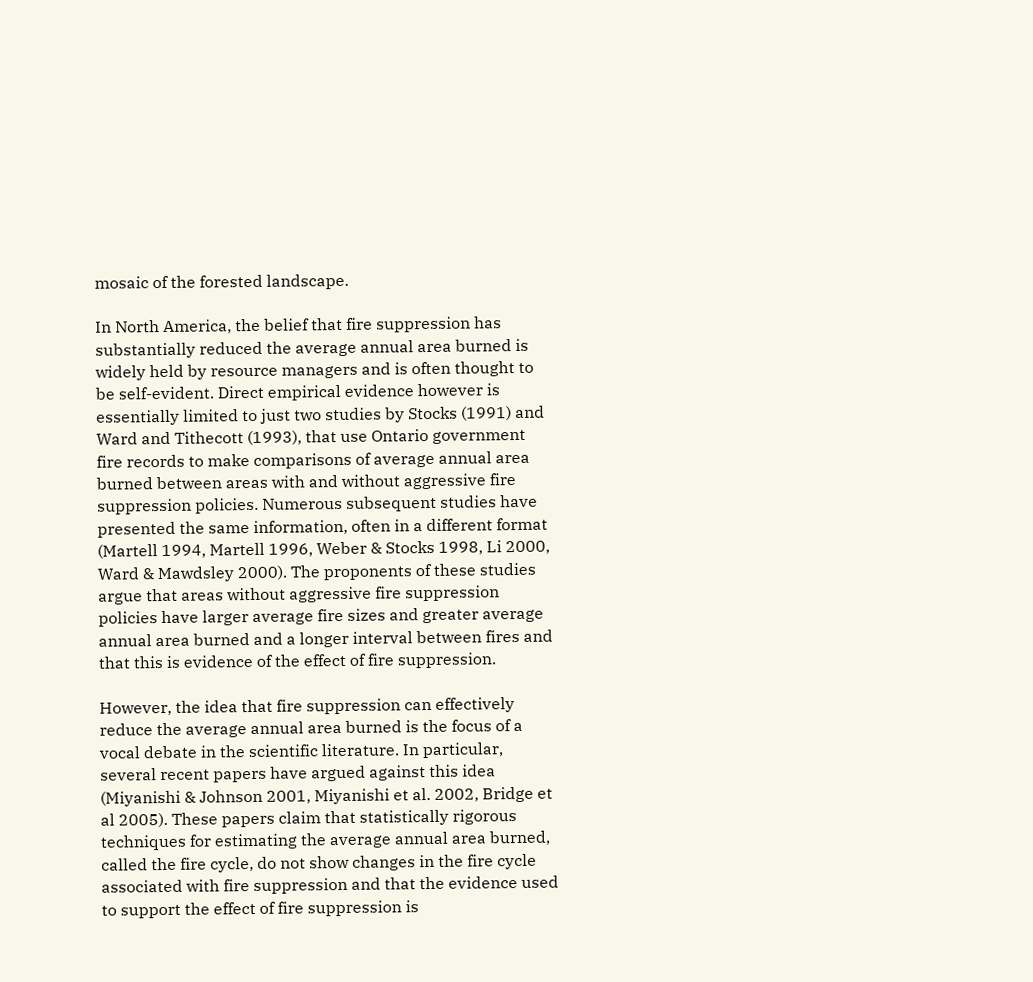mosaic of the forested landscape.

In North America, the belief that fire suppression has substantially reduced the average annual area burned is widely held by resource managers and is often thought to be self-evident. Direct empirical evidence however is essentially limited to just two studies by Stocks (1991) and Ward and Tithecott (1993), that use Ontario government fire records to make comparisons of average annual area burned between areas with and without aggressive fire suppression policies. Numerous subsequent studies have presented the same information, often in a different format (Martell 1994, Martell 1996, Weber & Stocks 1998, Li 2000, Ward & Mawdsley 2000). The proponents of these studies argue that areas without aggressive fire suppression policies have larger average fire sizes and greater average annual area burned and a longer interval between fires and that this is evidence of the effect of fire suppression.

However, the idea that fire suppression can effectively reduce the average annual area burned is the focus of a vocal debate in the scientific literature. In particular, several recent papers have argued against this idea (Miyanishi & Johnson 2001, Miyanishi et al. 2002, Bridge et al 2005). These papers claim that statistically rigorous techniques for estimating the average annual area burned, called the fire cycle, do not show changes in the fire cycle associated with fire suppression and that the evidence used to support the effect of fire suppression is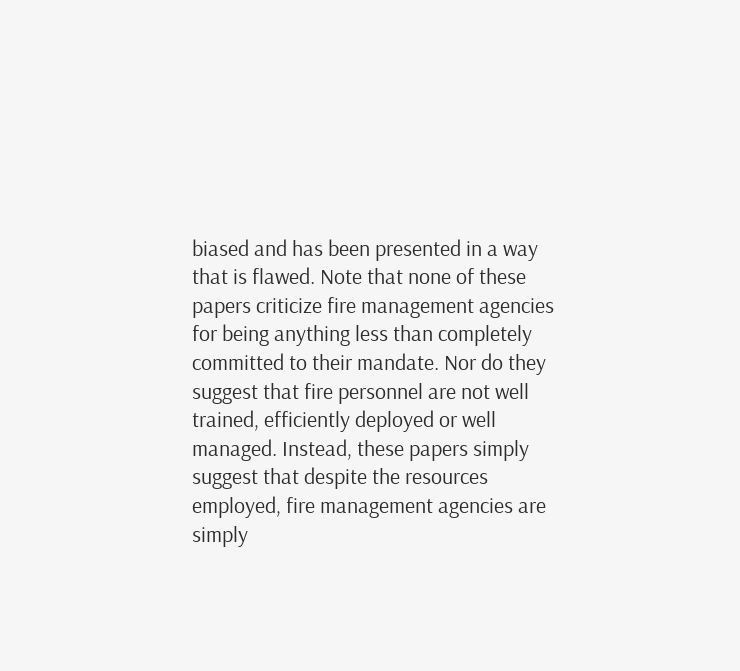biased and has been presented in a way that is flawed. Note that none of these papers criticize fire management agencies for being anything less than completely committed to their mandate. Nor do they suggest that fire personnel are not well trained, efficiently deployed or well managed. Instead, these papers simply suggest that despite the resources employed, fire management agencies are simply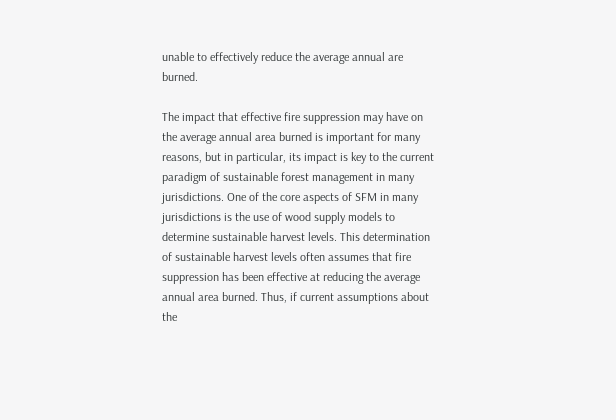unable to effectively reduce the average annual are burned.

The impact that effective fire suppression may have on the average annual area burned is important for many reasons, but in particular, its impact is key to the current paradigm of sustainable forest management in many jurisdictions. One of the core aspects of SFM in many jurisdictions is the use of wood supply models to determine sustainable harvest levels. This determination of sustainable harvest levels often assumes that fire suppression has been effective at reducing the average annual area burned. Thus, if current assumptions about the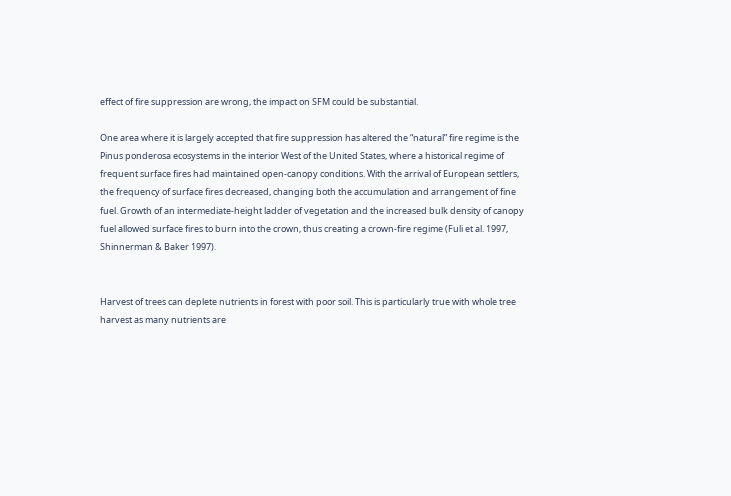effect of fire suppression are wrong, the impact on SFM could be substantial.

One area where it is largely accepted that fire suppression has altered the “natural” fire regime is the Pinus ponderosa ecosystems in the interior West of the United States, where a historical regime of frequent surface fires had maintained open-canopy conditions. With the arrival of European settlers, the frequency of surface fires decreased, changing both the accumulation and arrangement of fine fuel. Growth of an intermediate-height ladder of vegetation and the increased bulk density of canopy fuel allowed surface fires to burn into the crown, thus creating a crown-fire regime (Fuli et al. 1997, Shinnerman & Baker 1997).


Harvest of trees can deplete nutrients in forest with poor soil. This is particularly true with whole tree harvest as many nutrients are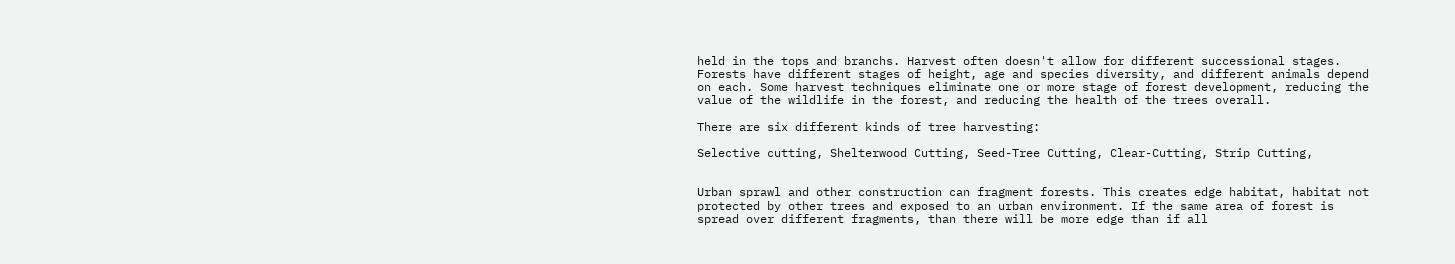held in the tops and branchs. Harvest often doesn't allow for different successional stages. Forests have different stages of height, age and species diversity, and different animals depend on each. Some harvest techniques eliminate one or more stage of forest development, reducing the value of the wildlife in the forest, and reducing the health of the trees overall.

There are six different kinds of tree harvesting:

Selective cutting, Shelterwood Cutting, Seed-Tree Cutting, Clear-Cutting, Strip Cutting,


Urban sprawl and other construction can fragment forests. This creates edge habitat, habitat not protected by other trees and exposed to an urban environment. If the same area of forest is spread over different fragments, than there will be more edge than if all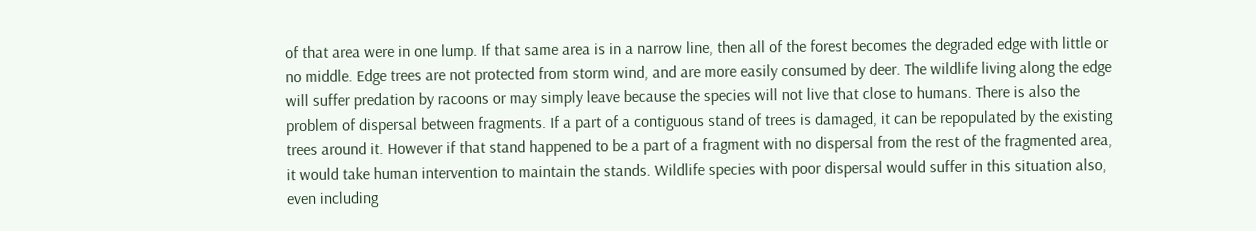of that area were in one lump. If that same area is in a narrow line, then all of the forest becomes the degraded edge with little or no middle. Edge trees are not protected from storm wind, and are more easily consumed by deer. The wildlife living along the edge will suffer predation by racoons or may simply leave because the species will not live that close to humans. There is also the problem of dispersal between fragments. If a part of a contiguous stand of trees is damaged, it can be repopulated by the existing trees around it. However if that stand happened to be a part of a fragment with no dispersal from the rest of the fragmented area, it would take human intervention to maintain the stands. Wildlife species with poor dispersal would suffer in this situation also, even including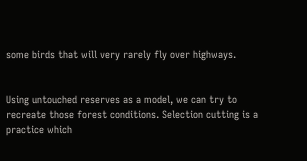some birds that will very rarely fly over highways.


Using untouched reserves as a model, we can try to recreate those forest conditions. Selection cutting is a practice which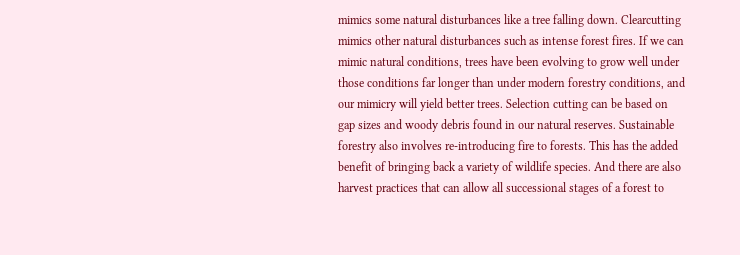mimics some natural disturbances like a tree falling down. Clearcutting mimics other natural disturbances such as intense forest fires. If we can mimic natural conditions, trees have been evolving to grow well under those conditions far longer than under modern forestry conditions, and our mimicry will yield better trees. Selection cutting can be based on gap sizes and woody debris found in our natural reserves. Sustainable forestry also involves re-introducing fire to forests. This has the added benefit of bringing back a variety of wildlife species. And there are also harvest practices that can allow all successional stages of a forest to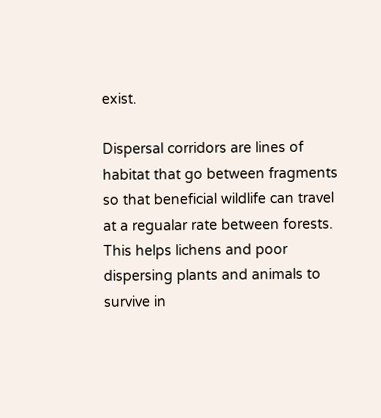exist.

Dispersal corridors are lines of habitat that go between fragments so that beneficial wildlife can travel at a regualar rate between forests. This helps lichens and poor dispersing plants and animals to survive in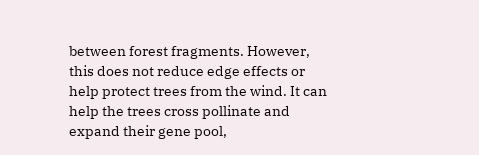between forest fragments. However, this does not reduce edge effects or help protect trees from the wind. It can help the trees cross pollinate and expand their gene pool,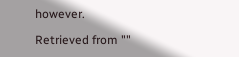however.

Retrieved from ""